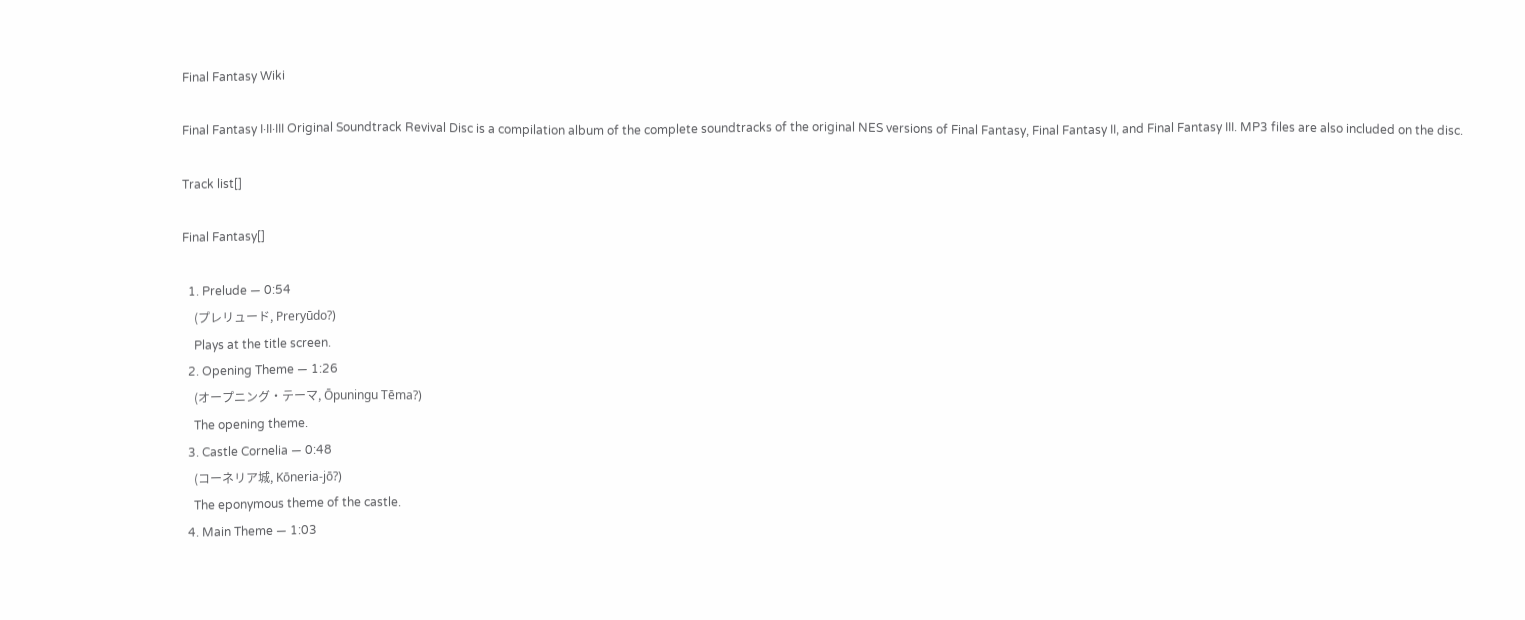Final Fantasy Wiki

Final Fantasy I·II·III Original Soundtrack Revival Disc is a compilation album of the complete soundtracks of the original NES versions of Final Fantasy, Final Fantasy II, and Final Fantasy III. MP3 files are also included on the disc.

Track list[]

Final Fantasy[]

  1. Prelude — 0:54
    (プレリュード, Preryūdo?)
    Plays at the title screen.
  2. Opening Theme — 1:26
    (オープニング・テーマ, Ōpuningu Tēma?)
    The opening theme.
  3. Castle Cornelia — 0:48
    (コーネリア城, Kōneria-jō?)
    The eponymous theme of the castle.
  4. Main Theme — 1:03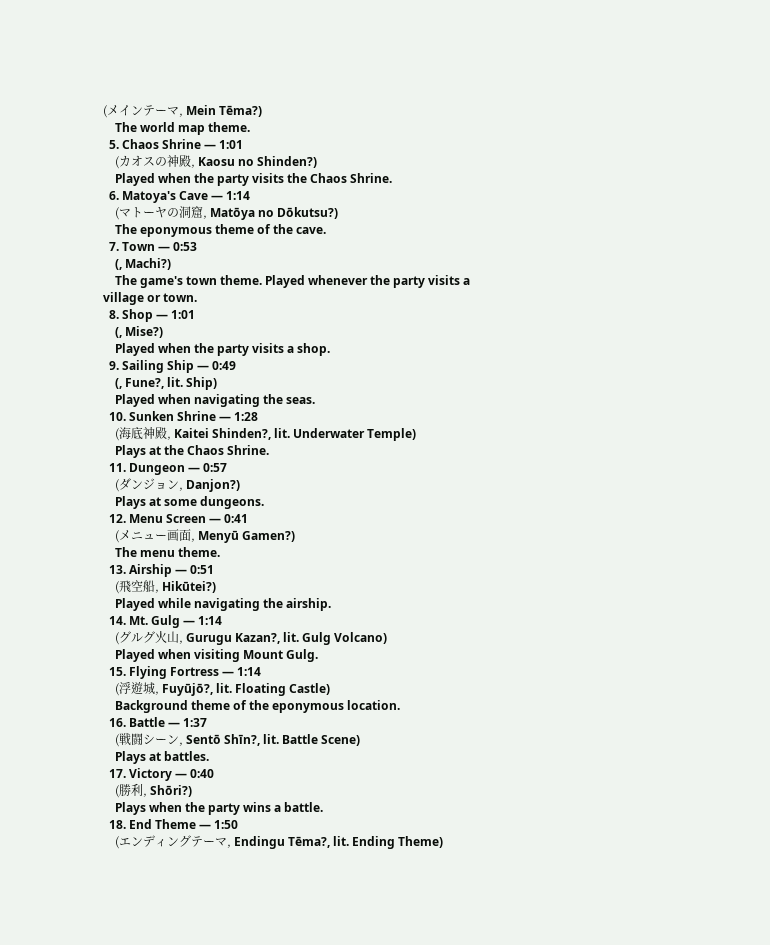(メインテーマ, Mein Tēma?)
    The world map theme.
  5. Chaos Shrine — 1:01
    (カオスの神殿, Kaosu no Shinden?)
    Played when the party visits the Chaos Shrine.
  6. Matoya's Cave — 1:14
    (マトーヤの洞窟, Matōya no Dōkutsu?)
    The eponymous theme of the cave.
  7. Town — 0:53
    (, Machi?)
    The game's town theme. Played whenever the party visits a village or town.
  8. Shop — 1:01
    (, Mise?)
    Played when the party visits a shop.
  9. Sailing Ship — 0:49
    (, Fune?, lit. Ship)
    Played when navigating the seas.
  10. Sunken Shrine — 1:28
    (海底神殿, Kaitei Shinden?, lit. Underwater Temple)
    Plays at the Chaos Shrine.
  11. Dungeon — 0:57
    (ダンジョン, Danjon?)
    Plays at some dungeons.
  12. Menu Screen — 0:41
    (メニュー画面, Menyū Gamen?)
    The menu theme.
  13. Airship — 0:51
    (飛空船, Hikūtei?)
    Played while navigating the airship.
  14. Mt. Gulg — 1:14
    (グルグ火山, Gurugu Kazan?, lit. Gulg Volcano)
    Played when visiting Mount Gulg.
  15. Flying Fortress — 1:14
    (浮遊城, Fuyūjō?, lit. Floating Castle)
    Background theme of the eponymous location.
  16. Battle — 1:37
    (戦闘シーン, Sentō Shīn?, lit. Battle Scene)
    Plays at battles.
  17. Victory — 0:40
    (勝利, Shōri?)
    Plays when the party wins a battle.
  18. End Theme — 1:50
    (エンディングテーマ, Endingu Tēma?, lit. Ending Theme)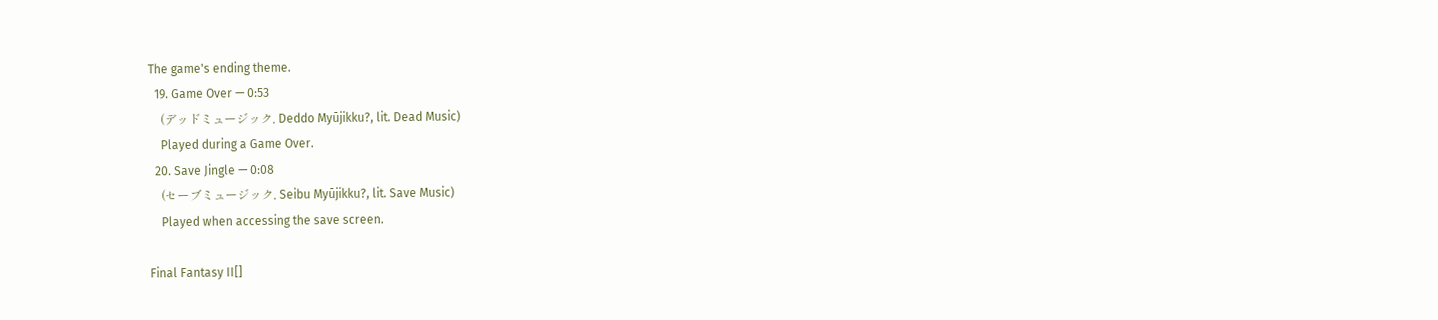The game's ending theme.
  19. Game Over — 0:53
    (デッドミュージック, Deddo Myūjikku?, lit. Dead Music)
    Played during a Game Over.
  20. Save Jingle — 0:08
    (セーブミュージック, Seibu Myūjikku?, lit. Save Music)
    Played when accessing the save screen.

Final Fantasy II[]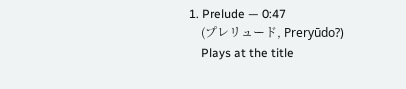1. Prelude — 0:47
    (プレリュード, Preryūdo?)
    Plays at the title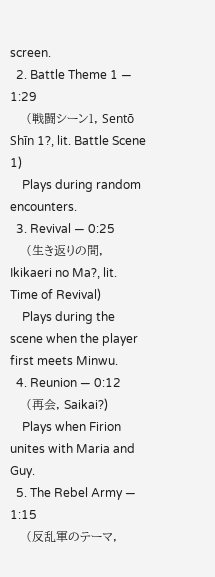screen.
  2. Battle Theme 1 — 1:29
    (戦闘シーン1, Sentō Shīn 1?, lit. Battle Scene 1)
    Plays during random encounters.
  3. Revival — 0:25
    (生き返りの間, Ikikaeri no Ma?, lit. Time of Revival)
    Plays during the scene when the player first meets Minwu.
  4. Reunion — 0:12
    (再会, Saikai?)
    Plays when Firion unites with Maria and Guy.
  5. The Rebel Army — 1:15
    (反乱軍のテーマ,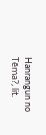Hanrangun no Tēma?, lit.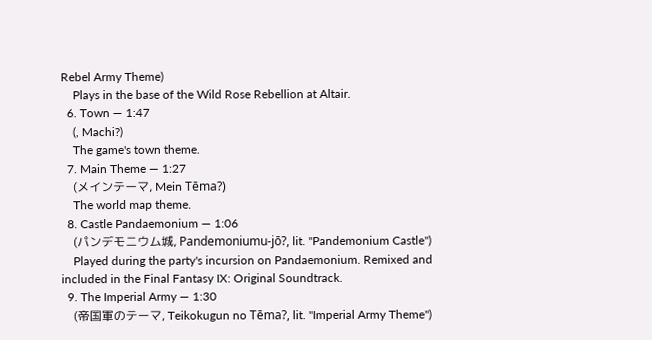Rebel Army Theme)
    Plays in the base of the Wild Rose Rebellion at Altair.
  6. Town — 1:47
    (, Machi?)
    The game's town theme.
  7. Main Theme — 1:27
    (メインテーマ, Mein Tēma?)
    The world map theme.
  8. Castle Pandaemonium — 1:06
    (パンデモニウム城, Pandemoniumu-jō?, lit. "Pandemonium Castle")
    Played during the party's incursion on Pandaemonium. Remixed and included in the Final Fantasy IX: Original Soundtrack.
  9. The Imperial Army — 1:30
    (帝国軍のテーマ, Teikokugun no Tēma?, lit. "Imperial Army Theme")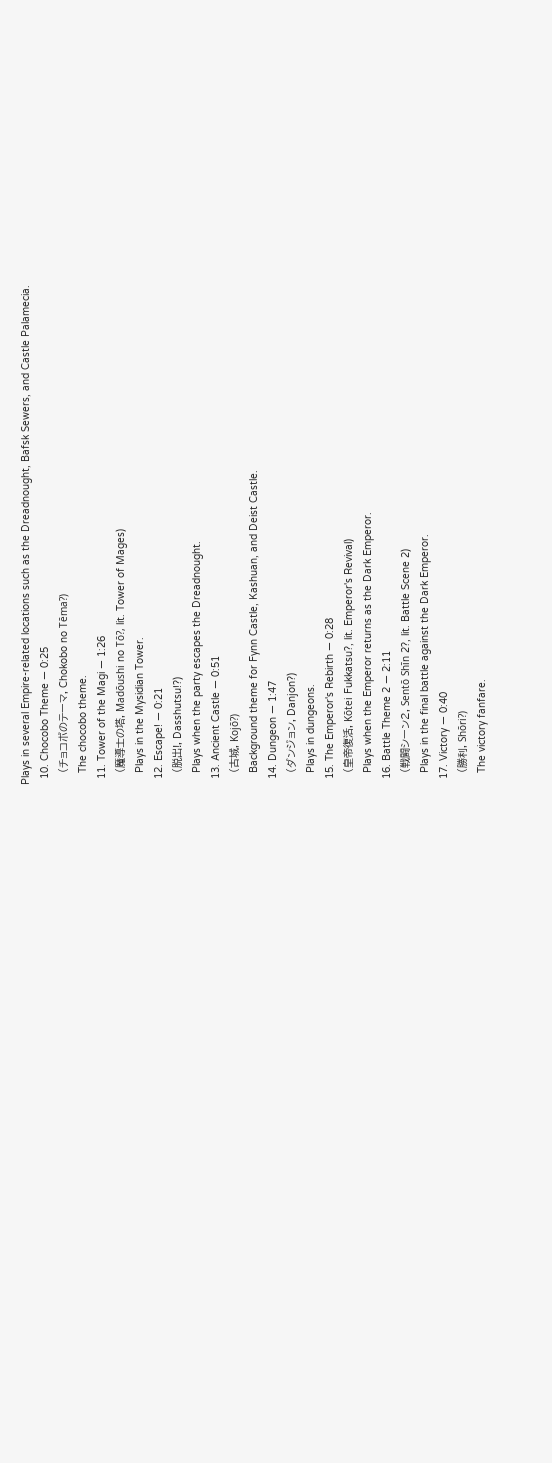Plays in several Empire-related locations such as the Dreadnought, Bafsk Sewers, and Castle Palamecia.
  10. Chocobo Theme — 0:25
    (チョコボのテーマ, Chokobo no Tēma?)
    The chocobo theme.
  11. Tower of the Magi — 1:26
    (魔導士の塔, Madōushi no Tō?, lit. Tower of Mages)
    Plays in the Mysidian Tower.
  12. Escape! — 0:21
    (脱出!, Dasshutsu!?)
    Plays when the party escapes the Dreadnought.
  13. Ancient Castle — 0:51
    (古城, Kojō?)
    Background theme for Fynn Castle, Kashuan, and Deist Castle.
  14. Dungeon — 1:47
    (ダンジョン, Danjon?)
    Plays in dungeons.
  15. The Emperor's Rebirth — 0:28
    (皇帝復活, Kōtei Fukkatsu?, lit. Emperor's Revival)
    Plays when the Emperor returns as the Dark Emperor.
  16. Battle Theme 2 — 2:11
    (戦闘シーン2, Sentō Shīn 2?, lit. Battle Scene 2)
    Plays in the final battle against the Dark Emperor.
  17. Victory — 0:40
    (勝利, Shōri?)
    The victory fanfare.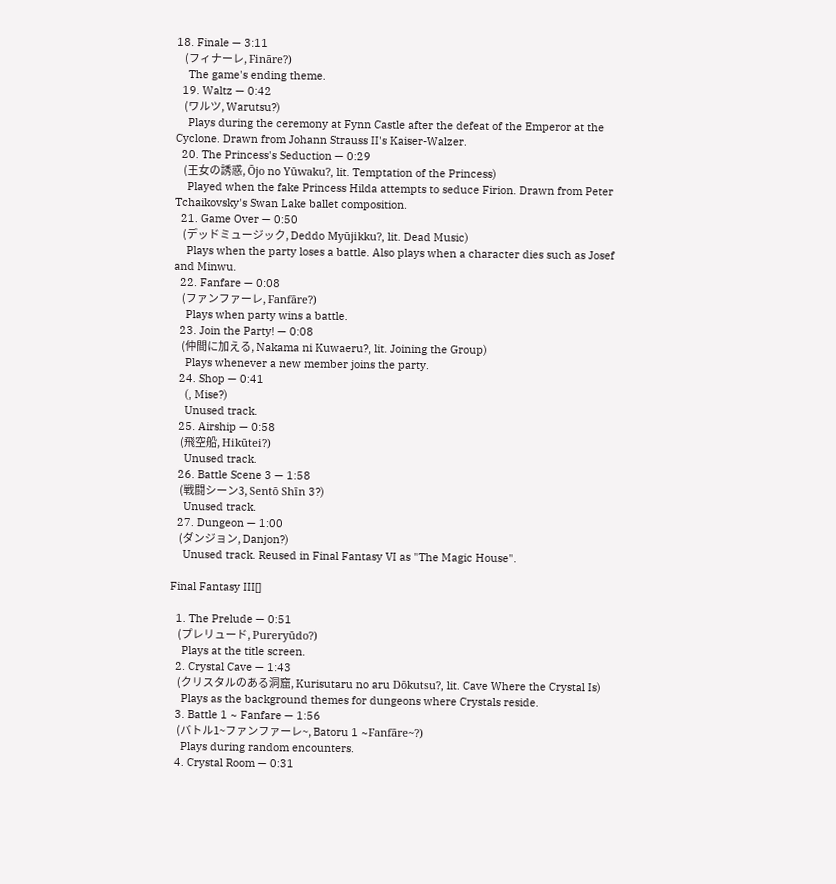18. Finale — 3:11
    (フィナーレ, Fināre?)
    The game's ending theme.
  19. Waltz — 0:42
    (ワルツ, Warutsu?)
    Plays during the ceremony at Fynn Castle after the defeat of the Emperor at the Cyclone. Drawn from Johann Strauss II's Kaiser-Walzer.
  20. The Princess's Seduction — 0:29
    (王女の誘惑, Ōjo no Yūwaku?, lit. Temptation of the Princess)
    Played when the fake Princess Hilda attempts to seduce Firion. Drawn from Peter Tchaikovsky's Swan Lake ballet composition.
  21. Game Over — 0:50
    (デッドミュージック, Deddo Myūjikku?, lit. Dead Music)
    Plays when the party loses a battle. Also plays when a character dies such as Josef and Minwu.
  22. Fanfare — 0:08
    (ファンファーレ, Fanfāre?)
    Plays when party wins a battle.
  23. Join the Party! — 0:08
    (仲間に加える, Nakama ni Kuwaeru?, lit. Joining the Group)
    Plays whenever a new member joins the party.
  24. Shop — 0:41
    (, Mise?)
    Unused track.
  25. Airship — 0:58
    (飛空船, Hikūtei?)
    Unused track.
  26. Battle Scene 3 — 1:58
    (戦闘シーン3, Sentō Shīn 3?)
    Unused track.
  27. Dungeon — 1:00
    (ダンジョン, Danjon?)
    Unused track. Reused in Final Fantasy VI as "The Magic House".

Final Fantasy III[]

  1. The Prelude — 0:51
    (プレリュード, Pureryūdo?)
    Plays at the title screen.
  2. Crystal Cave — 1:43
    (クリスタルのある洞窟, Kurisutaru no aru Dōkutsu?, lit. Cave Where the Crystal Is)
    Plays as the background themes for dungeons where Crystals reside.
  3. Battle 1 ~ Fanfare — 1:56
    (バトル1~ファンファーレ~, Batoru 1 ~Fanfāre~?)
    Plays during random encounters.
  4. Crystal Room — 0:31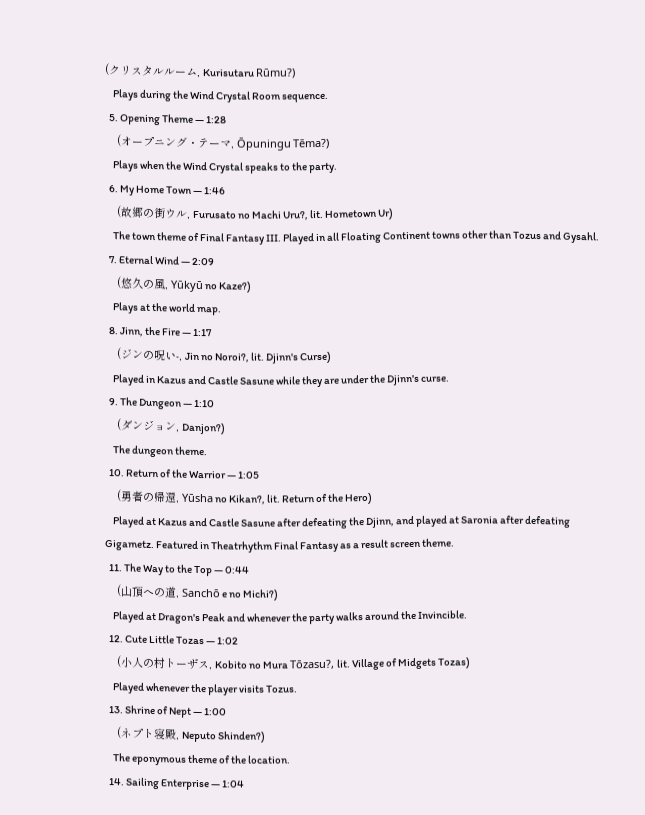(クリスタルルーム, Kurisutaru Rūmu?)
    Plays during the Wind Crystal Room sequence.
  5. Opening Theme — 1:28
    (オープニング・テーマ, Ōpuningu Tēma?)
    Plays when the Wind Crystal speaks to the party.
  6. My Home Town — 1:46
    (故郷の街ウル, Furusato no Machi Uru?, lit. Hometown Ur)
    The town theme of Final Fantasy III. Played in all Floating Continent towns other than Tozus and Gysahl.
  7. Eternal Wind — 2:09
    (悠久の風, Yūkyū no Kaze?)
    Plays at the world map.
  8. Jinn, the Fire — 1:17
    (ジンの呪い-, Jin no Noroi?, lit. Djinn's Curse)
    Played in Kazus and Castle Sasune while they are under the Djinn's curse.
  9. The Dungeon — 1:10
    (ダンジョン, Danjon?)
    The dungeon theme.
  10. Return of the Warrior — 1:05
    (勇者の帰還, Yūsha no Kikan?, lit. Return of the Hero)
    Played at Kazus and Castle Sasune after defeating the Djinn, and played at Saronia after defeating Gigametz. Featured in Theatrhythm Final Fantasy as a result screen theme.
  11. The Way to the Top — 0:44
    (山頂への道, Sanchō e no Michi?)
    Played at Dragon's Peak and whenever the party walks around the Invincible.
  12. Cute Little Tozas — 1:02
    (小人の村トーザス, Kobito no Mura Tōzasu?, lit. Village of Midgets Tozas)
    Played whenever the player visits Tozus.
  13. Shrine of Nept — 1:00
    (ネプト寝殿, Neputo Shinden?)
    The eponymous theme of the location.
  14. Sailing Enterprise — 1:04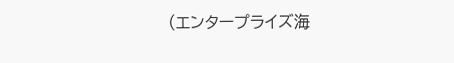(エンタープライズ海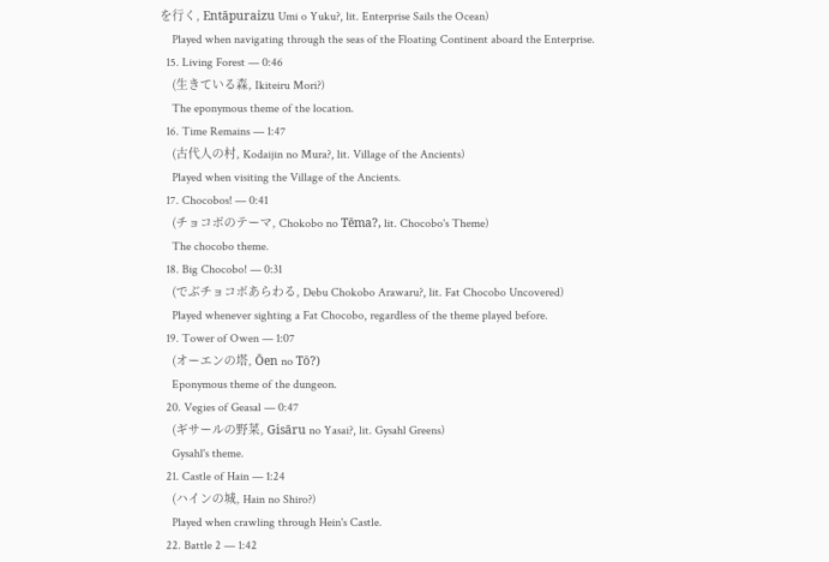を行く, Entāpuraizu Umi o Yuku?, lit. Enterprise Sails the Ocean)
    Played when navigating through the seas of the Floating Continent aboard the Enterprise.
  15. Living Forest — 0:46
    (生きている森, Ikiteiru Mori?)
    The eponymous theme of the location.
  16. Time Remains — 1:47
    (古代人の村, Kodaijin no Mura?, lit. Village of the Ancients)
    Played when visiting the Village of the Ancients.
  17. Chocobos! — 0:41
    (チョコボのテーマ, Chokobo no Tēma?, lit. Chocobo's Theme)
    The chocobo theme.
  18. Big Chocobo! — 0:31
    (でぶチョコボあらわる, Debu Chokobo Arawaru?, lit. Fat Chocobo Uncovered)
    Played whenever sighting a Fat Chocobo, regardless of the theme played before.
  19. Tower of Owen — 1:07
    (オーエンの塔, Ōen no Tō?)
    Eponymous theme of the dungeon.
  20. Vegies of Geasal — 0:47
    (ギサールの野菜, Gisāru no Yasai?, lit. Gysahl Greens)
    Gysahl's theme.
  21. Castle of Hain — 1:24
    (ハインの城, Hain no Shiro?)
    Played when crawling through Hein's Castle.
  22. Battle 2 — 1:42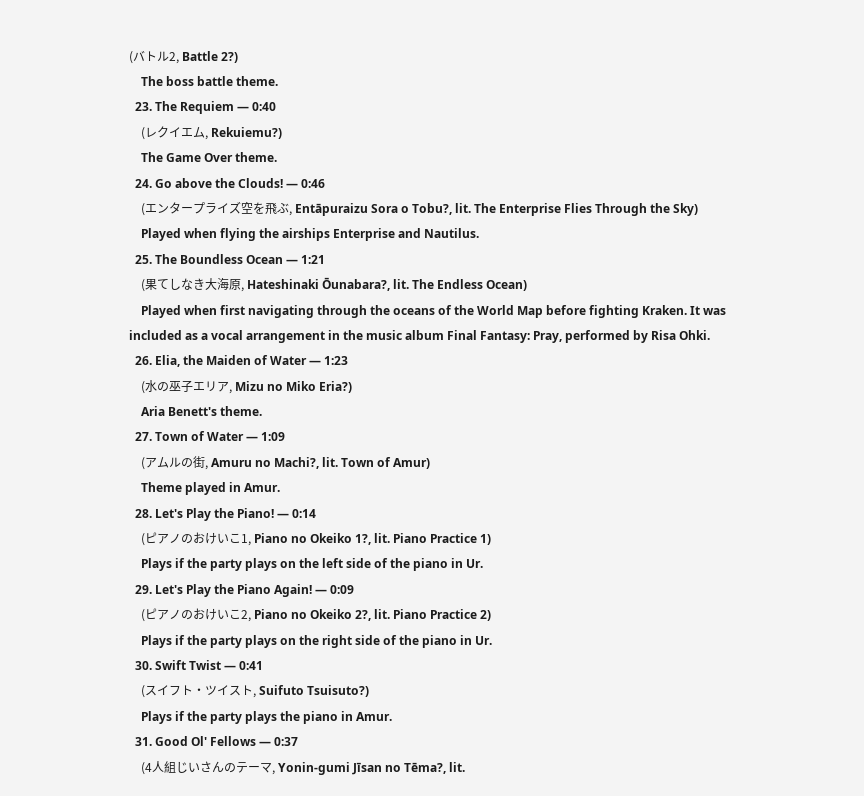(バトル2, Battle 2?)
    The boss battle theme.
  23. The Requiem — 0:40
    (レクイエム, Rekuiemu?)
    The Game Over theme.
  24. Go above the Clouds! — 0:46
    (エンタープライズ空を飛ぶ, Entāpuraizu Sora o Tobu?, lit. The Enterprise Flies Through the Sky)
    Played when flying the airships Enterprise and Nautilus.
  25. The Boundless Ocean — 1:21
    (果てしなき大海原, Hateshinaki Ōunabara?, lit. The Endless Ocean)
    Played when first navigating through the oceans of the World Map before fighting Kraken. It was included as a vocal arrangement in the music album Final Fantasy: Pray, performed by Risa Ohki.
  26. Elia, the Maiden of Water — 1:23
    (水の巫子エリア, Mizu no Miko Eria?)
    Aria Benett's theme.
  27. Town of Water — 1:09
    (アムルの街, Amuru no Machi?, lit. Town of Amur)
    Theme played in Amur.
  28. Let's Play the Piano! — 0:14
    (ピアノのおけいこ1, Piano no Okeiko 1?, lit. Piano Practice 1)
    Plays if the party plays on the left side of the piano in Ur.
  29. Let's Play the Piano Again! — 0:09
    (ピアノのおけいこ2, Piano no Okeiko 2?, lit. Piano Practice 2)
    Plays if the party plays on the right side of the piano in Ur.
  30. Swift Twist — 0:41
    (スイフト・ツイスト, Suifuto Tsuisuto?)
    Plays if the party plays the piano in Amur.
  31. Good Ol' Fellows — 0:37
    (4人組じいさんのテーマ, Yonin-gumi Jīsan no Tēma?, lit.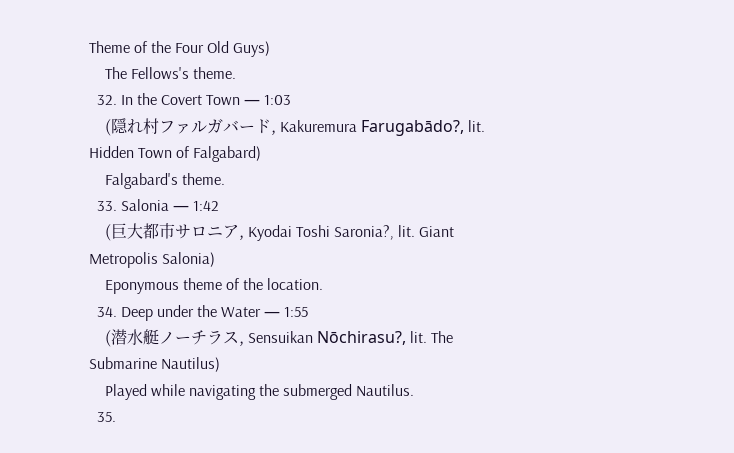Theme of the Four Old Guys)
    The Fellows's theme.
  32. In the Covert Town — 1:03
    (隠れ村ファルガバード, Kakuremura Farugabādo?, lit. Hidden Town of Falgabard)
    Falgabard's theme.
  33. Salonia — 1:42
    (巨大都市サロニア, Kyodai Toshi Saronia?, lit. Giant Metropolis Salonia)
    Eponymous theme of the location.
  34. Deep under the Water — 1:55
    (潜水艇ノーチラス, Sensuikan Nōchirasu?, lit. The Submarine Nautilus)
    Played while navigating the submerged Nautilus.
  35.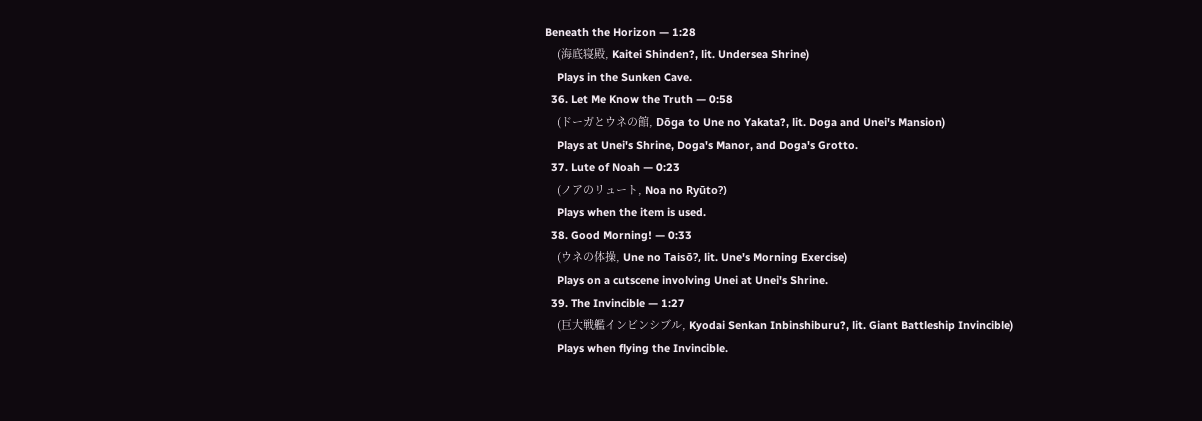Beneath the Horizon — 1:28
    (海底寝殿, Kaitei Shinden?, lit. Undersea Shrine)
    Plays in the Sunken Cave.
  36. Let Me Know the Truth — 0:58
    (ドーガとウネの館, Dōga to Une no Yakata?, lit. Doga and Unei's Mansion)
    Plays at Unei's Shrine, Doga's Manor, and Doga's Grotto.
  37. Lute of Noah — 0:23
    (ノアのリュート, Noa no Ryūto?)
    Plays when the item is used.
  38. Good Morning! — 0:33
    (ウネの体操, Une no Taisō?, lit. Une's Morning Exercise)
    Plays on a cutscene involving Unei at Unei's Shrine.
  39. The Invincible — 1:27
    (巨大戦艦インビンシブル, Kyodai Senkan Inbinshiburu?, lit. Giant Battleship Invincible)
    Plays when flying the Invincible.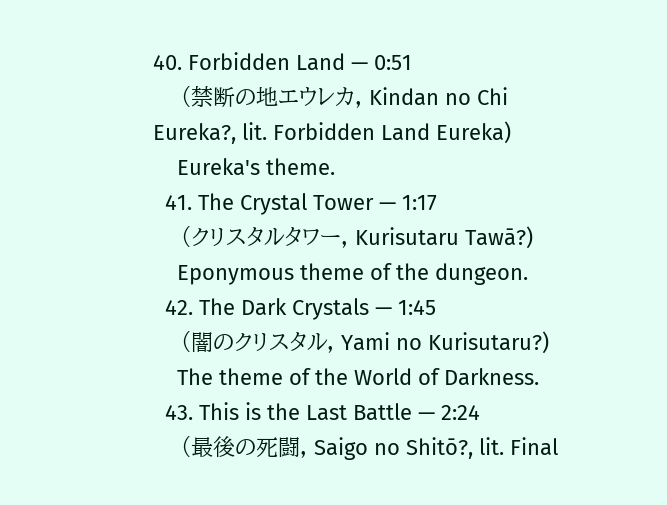40. Forbidden Land — 0:51
    (禁断の地エウレカ, Kindan no Chi Eureka?, lit. Forbidden Land Eureka)
    Eureka's theme.
  41. The Crystal Tower — 1:17
    (クリスタルタワー, Kurisutaru Tawā?)
    Eponymous theme of the dungeon.
  42. The Dark Crystals — 1:45
    (闇のクリスタル, Yami no Kurisutaru?)
    The theme of the World of Darkness.
  43. This is the Last Battle — 2:24
    (最後の死闘, Saigo no Shitō?, lit. Final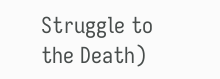Struggle to the Death)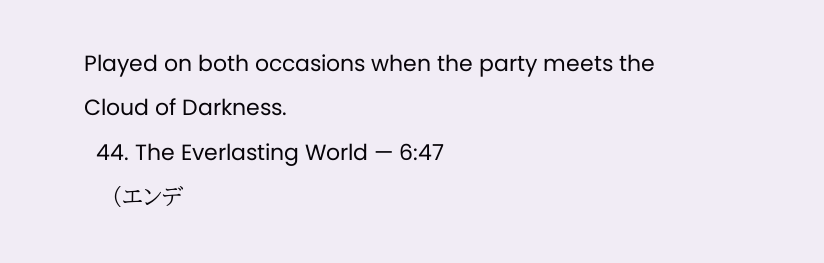Played on both occasions when the party meets the Cloud of Darkness.
  44. The Everlasting World — 6:47
    (エンデ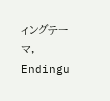ィングテーマ, Endingu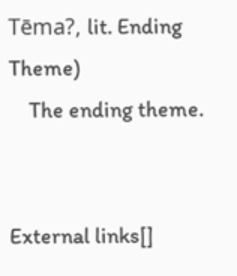Tēma?, lit. Ending Theme)
    The ending theme.


External links[]